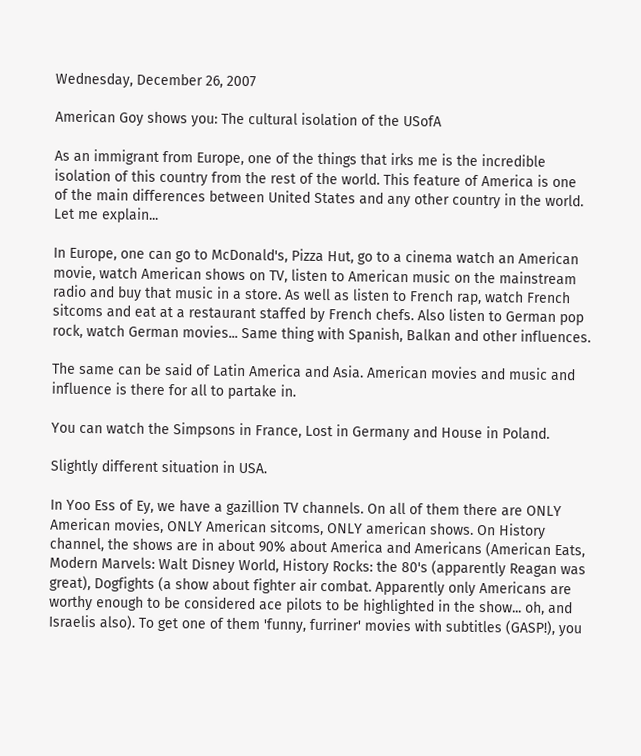Wednesday, December 26, 2007

American Goy shows you: The cultural isolation of the USofA

As an immigrant from Europe, one of the things that irks me is the incredible isolation of this country from the rest of the world. This feature of America is one of the main differences between United States and any other country in the world. Let me explain...

In Europe, one can go to McDonald's, Pizza Hut, go to a cinema watch an American movie, watch American shows on TV, listen to American music on the mainstream radio and buy that music in a store. As well as listen to French rap, watch French sitcoms and eat at a restaurant staffed by French chefs. Also listen to German pop rock, watch German movies... Same thing with Spanish, Balkan and other influences.

The same can be said of Latin America and Asia. American movies and music and influence is there for all to partake in.

You can watch the Simpsons in France, Lost in Germany and House in Poland.

Slightly different situation in USA.

In Yoo Ess of Ey, we have a gazillion TV channels. On all of them there are ONLY American movies, ONLY American sitcoms, ONLY american shows. On History channel, the shows are in about 90% about America and Americans (American Eats, Modern Marvels: Walt Disney World, History Rocks: the 80's (apparently Reagan was great), Dogfights (a show about fighter air combat. Apparently only Americans are worthy enough to be considered ace pilots to be highlighted in the show... oh, and Israelis also). To get one of them 'funny, furriner' movies with subtitles (GASP!), you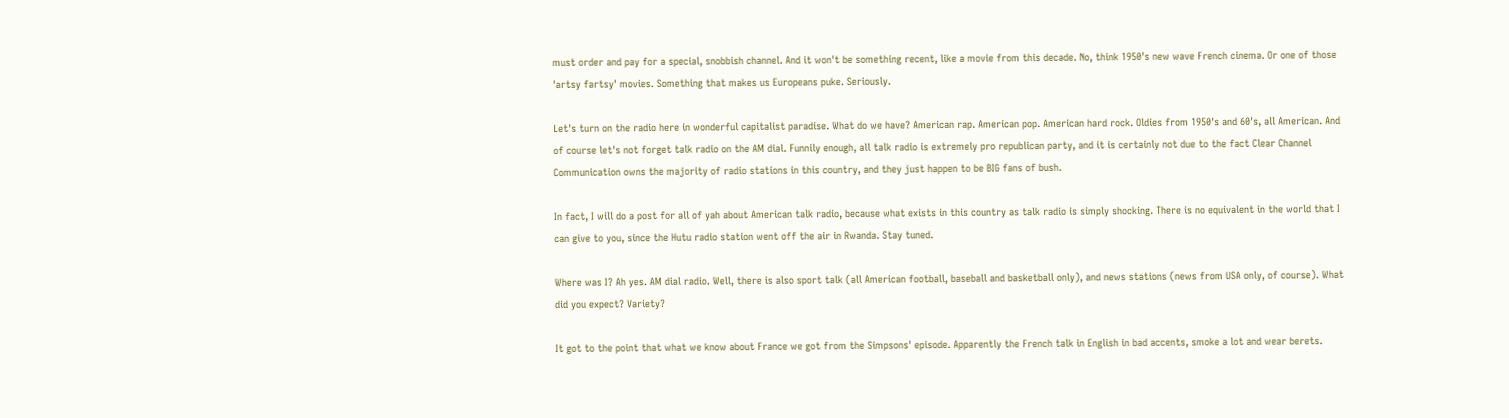must order and pay for a special, snobbish channel. And it won't be something recent, like a movie from this decade. No, think 1950's new wave French cinema. Or one of those 'artsy fartsy' movies. Something that makes us Europeans puke. Seriously.

Let's turn on the radio here in wonderful capitalist paradise. What do we have? American rap. American pop. American hard rock. Oldies from 1950's and 60's, all American. And of course let's not forget talk radio on the AM dial. Funnily enough, all talk radio is extremely pro republican party, and it is certainly not due to the fact Clear Channel Communication owns the majority of radio stations in this country, and they just happen to be BIG fans of bush.

In fact, I will do a post for all of yah about American talk radio, because what exists in this country as talk radio is simply shocking. There is no equivalent in the world that I can give to you, since the Hutu radio station went off the air in Rwanda. Stay tuned.

Where was I? Ah yes. AM dial radio. Well, there is also sport talk (all American football, baseball and basketball only), and news stations (news from USA only, of course). What did you expect? Variety?

It got to the point that what we know about France we got from the Simpsons' episode. Apparently the French talk in English in bad accents, smoke a lot and wear berets.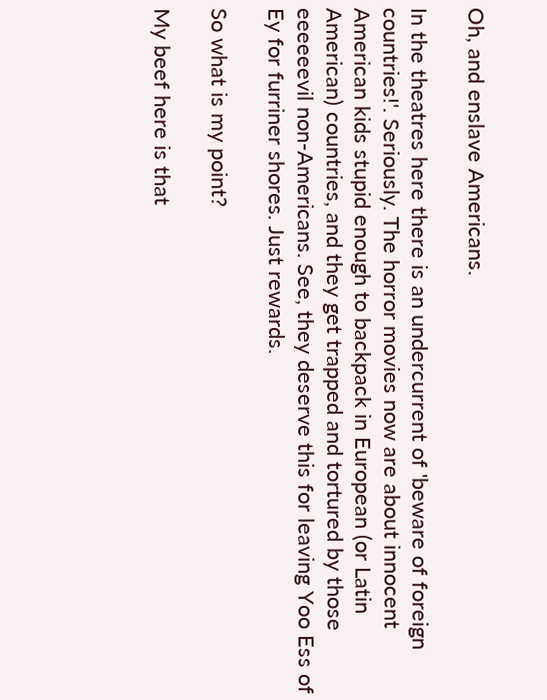Oh, and enslave Americans.

In the theatres here there is an undercurrent of 'beware of foreign countries!'. Seriously. The horror movies now are about innocent American kids stupid enough to backpack in European (or Latin American) countries, and they get trapped and tortured by those eeeeeevil non-Americans. See, they deserve this for leaving Yoo Ess of Ey for furriner shores. Just rewards.

So what is my point?

My beef here is that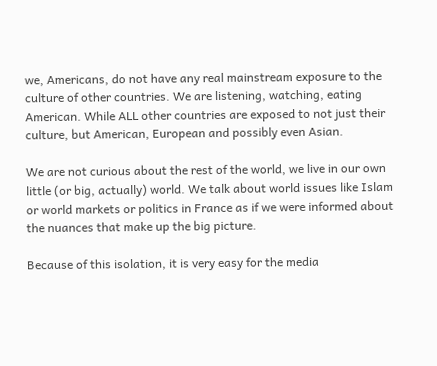we, Americans, do not have any real mainstream exposure to the culture of other countries. We are listening, watching, eating American. While ALL other countries are exposed to not just their culture, but American, European and possibly even Asian.

We are not curious about the rest of the world, we live in our own little (or big, actually) world. We talk about world issues like Islam or world markets or politics in France as if we were informed about the nuances that make up the big picture.

Because of this isolation, it is very easy for the media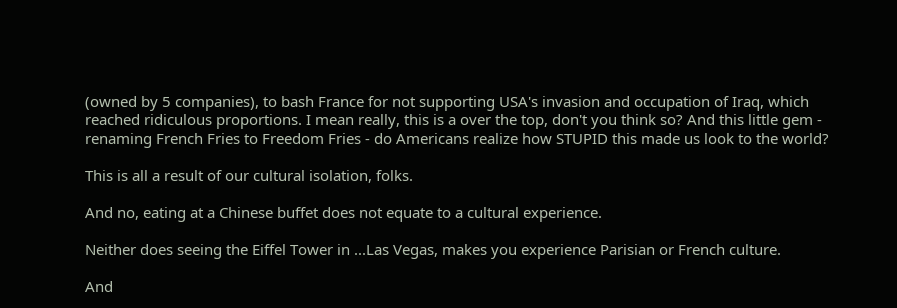(owned by 5 companies), to bash France for not supporting USA's invasion and occupation of Iraq, which reached ridiculous proportions. I mean really, this is a over the top, don't you think so? And this little gem - renaming French Fries to Freedom Fries - do Americans realize how STUPID this made us look to the world?

This is all a result of our cultural isolation, folks.

And no, eating at a Chinese buffet does not equate to a cultural experience.

Neither does seeing the Eiffel Tower in ...Las Vegas, makes you experience Parisian or French culture.

And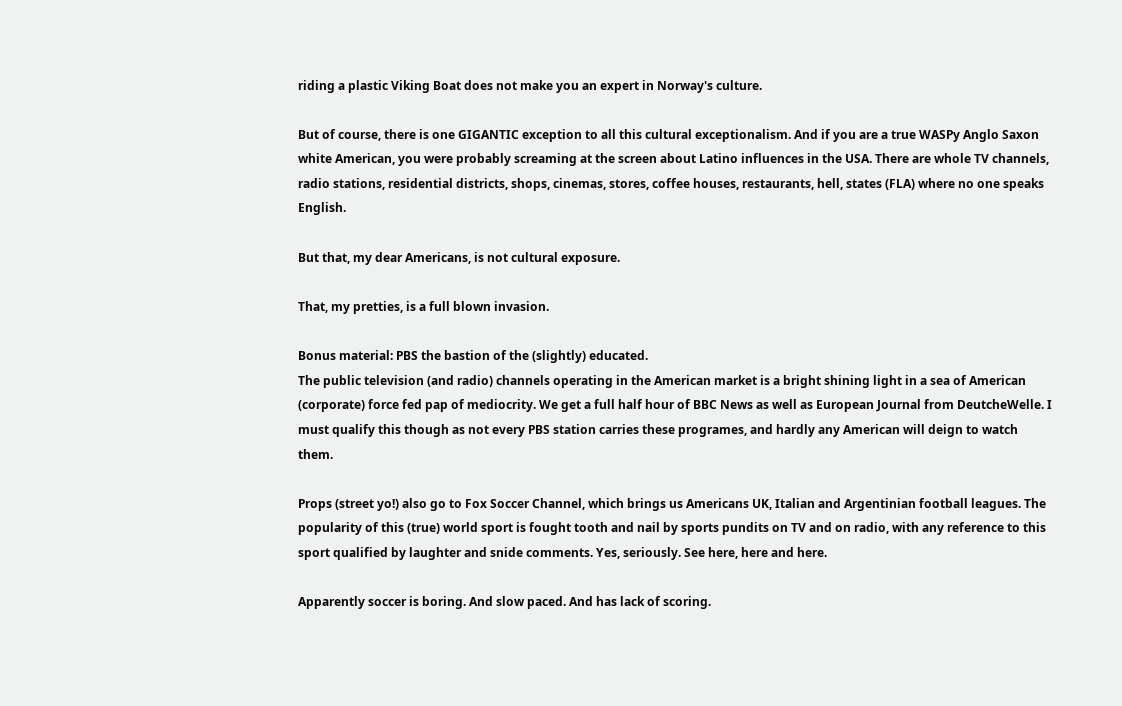riding a plastic Viking Boat does not make you an expert in Norway's culture.

But of course, there is one GIGANTIC exception to all this cultural exceptionalism. And if you are a true WASPy Anglo Saxon white American, you were probably screaming at the screen about Latino influences in the USA. There are whole TV channels, radio stations, residential districts, shops, cinemas, stores, coffee houses, restaurants, hell, states (FLA) where no one speaks English.

But that, my dear Americans, is not cultural exposure.

That, my pretties, is a full blown invasion.

Bonus material: PBS the bastion of the (slightly) educated.
The public television (and radio) channels operating in the American market is a bright shining light in a sea of American (corporate) force fed pap of mediocrity. We get a full half hour of BBC News as well as European Journal from DeutcheWelle. I must qualify this though as not every PBS station carries these programes, and hardly any American will deign to watch them.

Props (street yo!) also go to Fox Soccer Channel, which brings us Americans UK, Italian and Argentinian football leagues. The popularity of this (true) world sport is fought tooth and nail by sports pundits on TV and on radio, with any reference to this sport qualified by laughter and snide comments. Yes, seriously. See here, here and here.

Apparently soccer is boring. And slow paced. And has lack of scoring.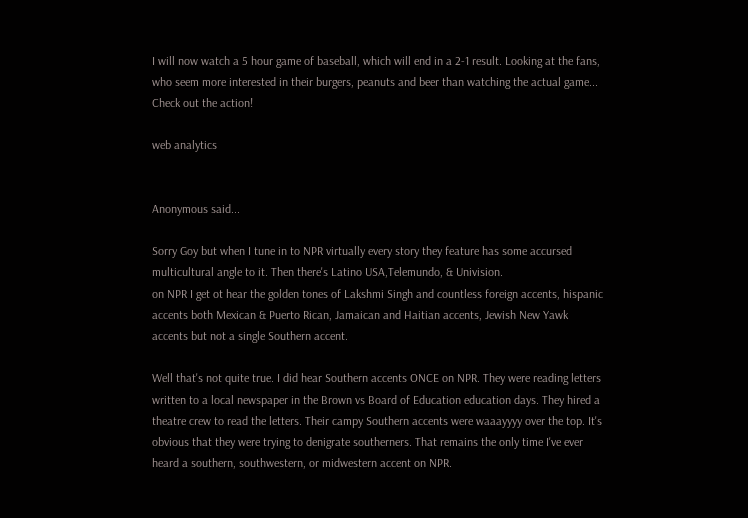I will now watch a 5 hour game of baseball, which will end in a 2-1 result. Looking at the fans, who seem more interested in their burgers, peanuts and beer than watching the actual game... Check out the action!

web analytics


Anonymous said...

Sorry Goy but when I tune in to NPR virtually every story they feature has some accursed multicultural angle to it. Then there's Latino USA,Telemundo, & Univision.
on NPR I get ot hear the golden tones of Lakshmi Singh and countless foreign accents, hispanic accents both Mexican & Puerto Rican, Jamaican and Haitian accents, Jewish New Yawk accents but not a single Southern accent.

Well that's not quite true. I did hear Southern accents ONCE on NPR. They were reading letters written to a local newspaper in the Brown vs Board of Education education days. They hired a theatre crew to read the letters. Their campy Southern accents were waaayyyy over the top. It's obvious that they were trying to denigrate southerners. That remains the only time I've ever heard a southern, southwestern, or midwestern accent on NPR.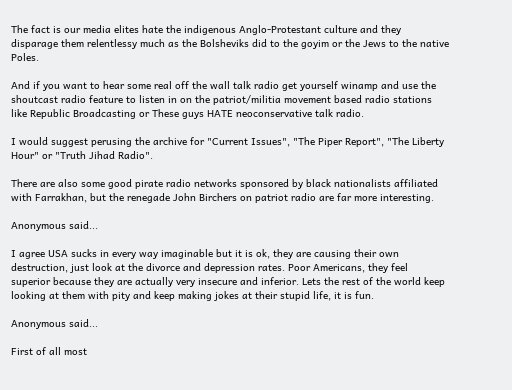The fact is our media elites hate the indigenous Anglo-Protestant culture and they disparage them relentlessy much as the Bolsheviks did to the goyim or the Jews to the native Poles.

And if you want to hear some real off the wall talk radio get yourself winamp and use the shoutcast radio feature to listen in on the patriot/militia movement based radio stations like Republic Broadcasting or These guys HATE neoconservative talk radio.

I would suggest perusing the archive for "Current Issues", "The Piper Report", "The Liberty Hour" or "Truth Jihad Radio".

There are also some good pirate radio networks sponsored by black nationalists affiliated with Farrakhan, but the renegade John Birchers on patriot radio are far more interesting.

Anonymous said...

I agree USA sucks in every way imaginable but it is ok, they are causing their own destruction, just look at the divorce and depression rates. Poor Americans, they feel superior because they are actually very insecure and inferior. Lets the rest of the world keep looking at them with pity and keep making jokes at their stupid life, it is fun.

Anonymous said...

First of all most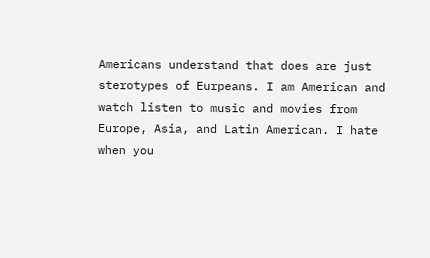Americans understand that does are just sterotypes of Eurpeans. I am American and watch listen to music and movies from Europe, Asia, and Latin American. I hate when you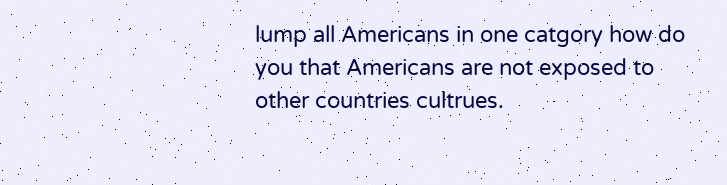lump all Americans in one catgory how do you that Americans are not exposed to other countries cultrues.